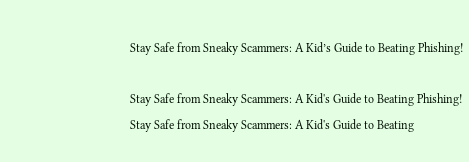Stay Safe from Sneaky Scammers: A Kid’s Guide to Beating Phishing!

Stay Safe from Sneaky Scammers: A Kid's Guide to Beating Phishing!
Stay Safe from Sneaky Scammers: A Kid's Guide to Beating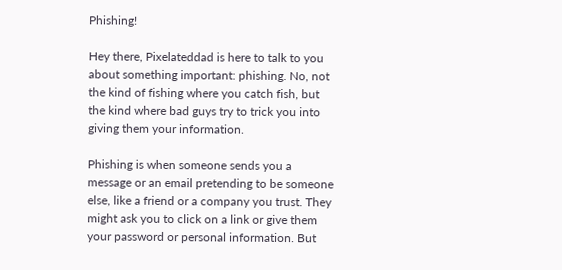Phishing!

Hey there, Pixelateddad is here to talk to you about something important: phishing. No, not the kind of fishing where you catch fish, but the kind where bad guys try to trick you into giving them your information.

Phishing is when someone sends you a message or an email pretending to be someone else, like a friend or a company you trust. They might ask you to click on a link or give them your password or personal information. But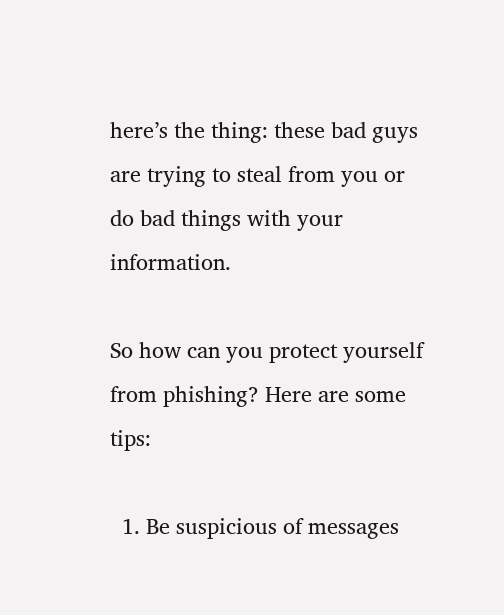here’s the thing: these bad guys are trying to steal from you or do bad things with your information.

So how can you protect yourself from phishing? Here are some tips:

  1. Be suspicious of messages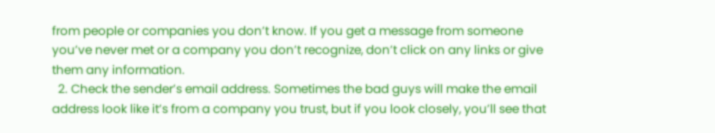from people or companies you don’t know. If you get a message from someone you’ve never met or a company you don’t recognize, don’t click on any links or give them any information.
  2. Check the sender’s email address. Sometimes the bad guys will make the email address look like it’s from a company you trust, but if you look closely, you’ll see that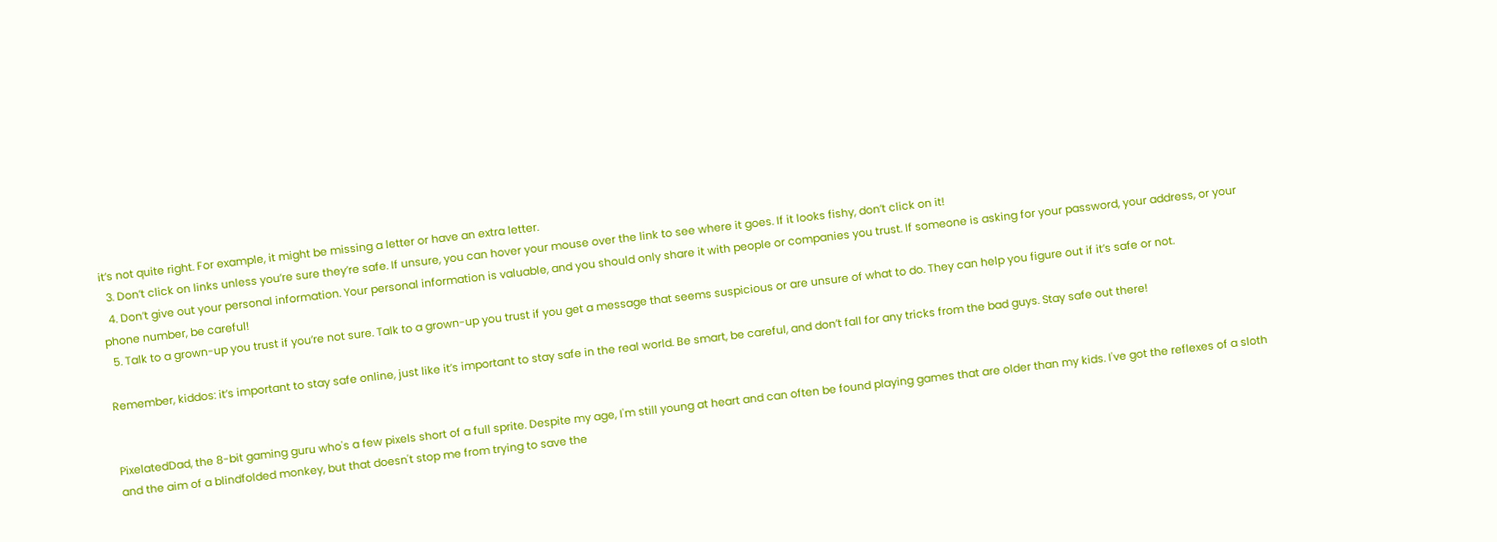it’s not quite right. For example, it might be missing a letter or have an extra letter.
  3. Don’t click on links unless you’re sure they’re safe. If unsure, you can hover your mouse over the link to see where it goes. If it looks fishy, don’t click on it!
  4. Don’t give out your personal information. Your personal information is valuable, and you should only share it with people or companies you trust. If someone is asking for your password, your address, or your phone number, be careful!
  5. Talk to a grown-up you trust if you’re not sure. Talk to a grown-up you trust if you get a message that seems suspicious or are unsure of what to do. They can help you figure out if it’s safe or not.

Remember, kiddos: it’s important to stay safe online, just like it’s important to stay safe in the real world. Be smart, be careful, and don’t fall for any tricks from the bad guys. Stay safe out there!


PixelatedDad, the 8-bit gaming guru who's a few pixels short of a full sprite. Despite my age, I'm still young at heart and can often be found playing games that are older than my kids. I've got the reflexes of a sloth and the aim of a blindfolded monkey, but that doesn't stop me from trying to save the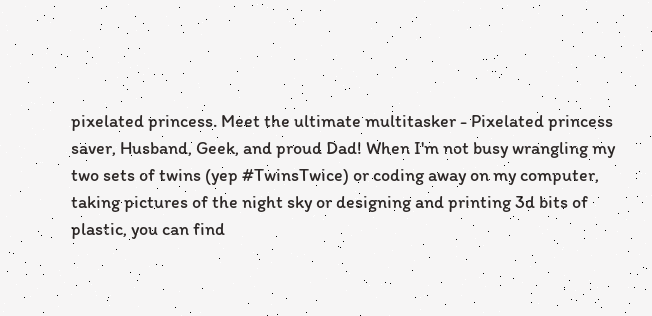pixelated princess. Meet the ultimate multitasker - Pixelated princess saver, Husband, Geek, and proud Dad! When I'm not busy wrangling my two sets of twins (yep #TwinsTwice) or coding away on my computer, taking pictures of the night sky or designing and printing 3d bits of plastic, you can find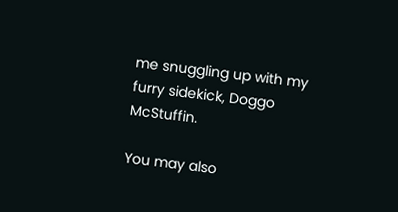me snuggling up with my furry sidekick, Doggo McStuffin.

You may also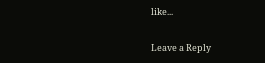like...

Leave a Reply